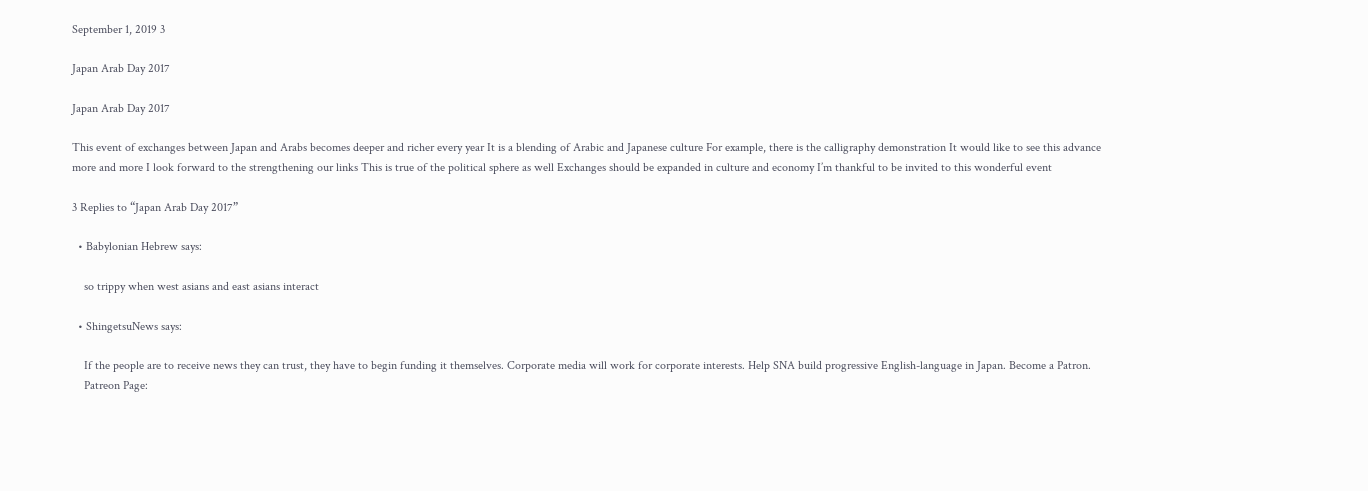September 1, 2019 3

Japan Arab Day 2017

Japan Arab Day 2017

This event of exchanges between Japan and Arabs becomes deeper and richer every year It is a blending of Arabic and Japanese culture For example, there is the calligraphy demonstration It would like to see this advance more and more I look forward to the strengthening our links This is true of the political sphere as well Exchanges should be expanded in culture and economy I’m thankful to be invited to this wonderful event

3 Replies to “Japan Arab Day 2017”

  • Babylonian Hebrew says:

    so trippy when west asians and east asians interact

  • ShingetsuNews says:

    If the people are to receive news they can trust, they have to begin funding it themselves. Corporate media will work for corporate interests. Help SNA build progressive English-language in Japan. Become a Patron.
    Patreon Page: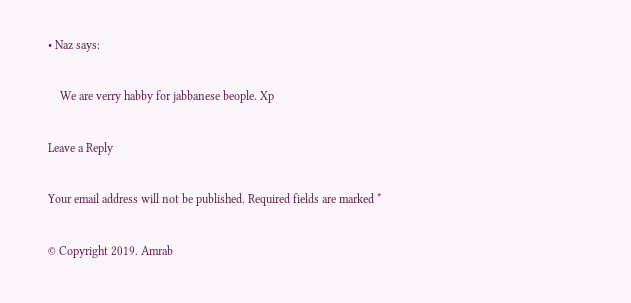• Naz says:

    We are verry habby for jabbanese beople. Xp

Leave a Reply

Your email address will not be published. Required fields are marked *

© Copyright 2019. Amrab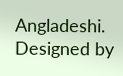Angladeshi. Designed by